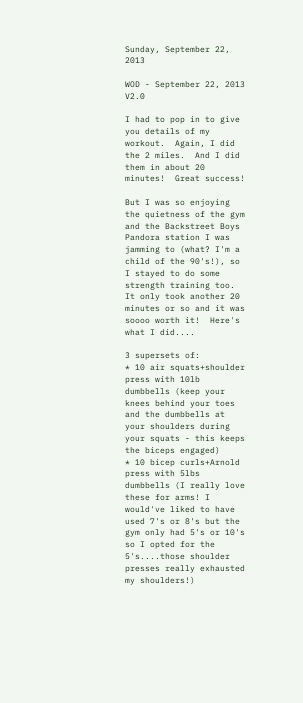Sunday, September 22, 2013

WOD - September 22, 2013 V2.0

I had to pop in to give you details of my workout.  Again, I did the 2 miles.  And I did them in about 20 minutes!  Great success!

But I was so enjoying the quietness of the gym and the Backstreet Boys Pandora station I was jamming to (what? I'm a child of the 90's!), so I stayed to do some strength training too.  It only took another 20 minutes or so and it was soooo worth it!  Here's what I did....

3 supersets of:
* 10 air squats+shoulder press with 10lb dumbbells (keep your knees behind your toes and the dumbbells at your shoulders during your squats - this keeps the biceps engaged)
* 10 bicep curls+Arnold press with 5lbs dumbbells (I really love these for arms! I would've liked to have used 7's or 8's but the gym only had 5's or 10's so I opted for the 5's....those shoulder presses really exhausted my shoulders!)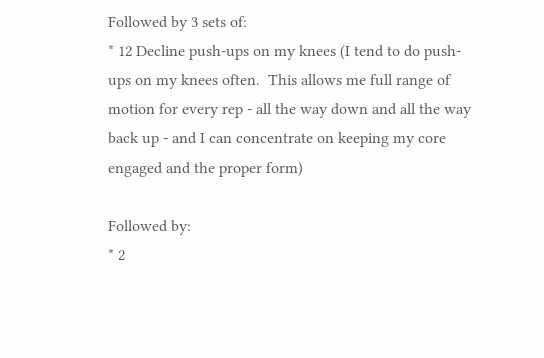Followed by 3 sets of:
* 12 Decline push-ups on my knees (I tend to do push-ups on my knees often.  This allows me full range of motion for every rep - all the way down and all the way back up - and I can concentrate on keeping my core engaged and the proper form)

Followed by:
* 2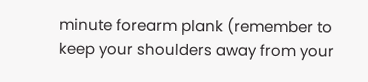minute forearm plank (remember to keep your shoulders away from your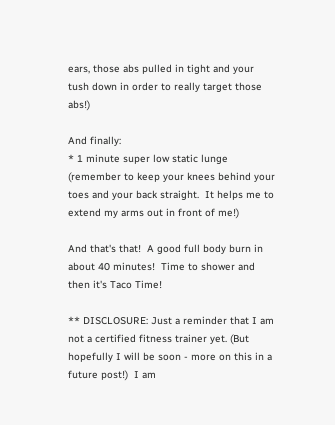ears, those abs pulled in tight and your tush down in order to really target those abs!)

And finally:
* 1 minute super low static lunge (remember to keep your knees behind your toes and your back straight.  It helps me to extend my arms out in front of me!)

And that's that!  A good full body burn in about 40 minutes!  Time to shower and then it's Taco Time!

** DISCLOSURE: Just a reminder that I am not a certified fitness trainer yet. (But hopefully I will be soon - more on this in a future post!)  I am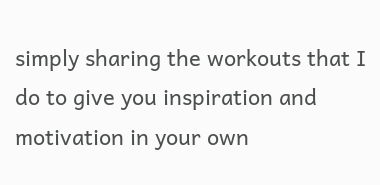simply sharing the workouts that I do to give you inspiration and motivation in your own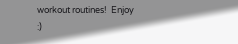workout routines!  Enjoy :)